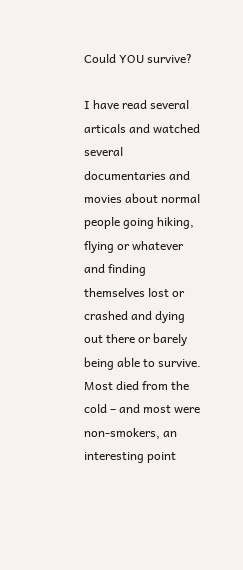Could YOU survive?

I have read several articals and watched several documentaries and movies about normal people going hiking, flying or whatever and finding themselves lost or crashed and dying out there or barely being able to survive. Most died from the cold – and most were non-smokers, an interesting point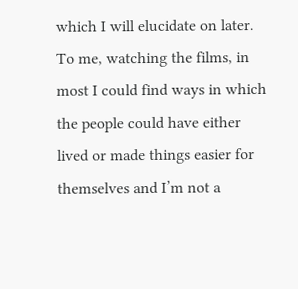which I will elucidate on later. To me, watching the films, in most I could find ways in which the people could have either lived or made things easier for themselves and I’m not a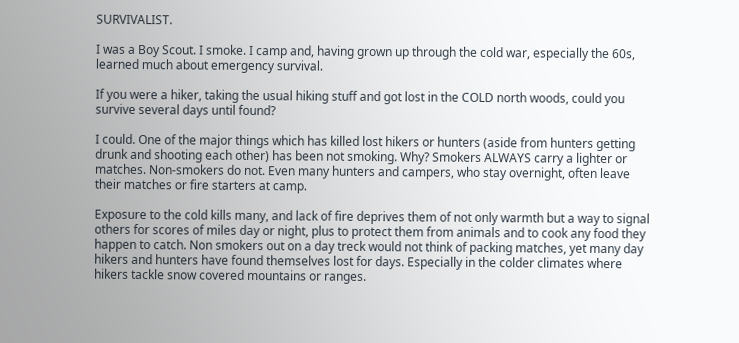SURVIVALIST.

I was a Boy Scout. I smoke. I camp and, having grown up through the cold war, especially the 60s, learned much about emergency survival.

If you were a hiker, taking the usual hiking stuff and got lost in the COLD north woods, could you survive several days until found?

I could. One of the major things which has killed lost hikers or hunters (aside from hunters getting drunk and shooting each other) has been not smoking. Why? Smokers ALWAYS carry a lighter or matches. Non-smokers do not. Even many hunters and campers, who stay overnight, often leave their matches or fire starters at camp.

Exposure to the cold kills many, and lack of fire deprives them of not only warmth but a way to signal others for scores of miles day or night, plus to protect them from animals and to cook any food they happen to catch. Non smokers out on a day treck would not think of packing matches, yet many day hikers and hunters have found themselves lost for days. Especially in the colder climates where hikers tackle snow covered mountains or ranges.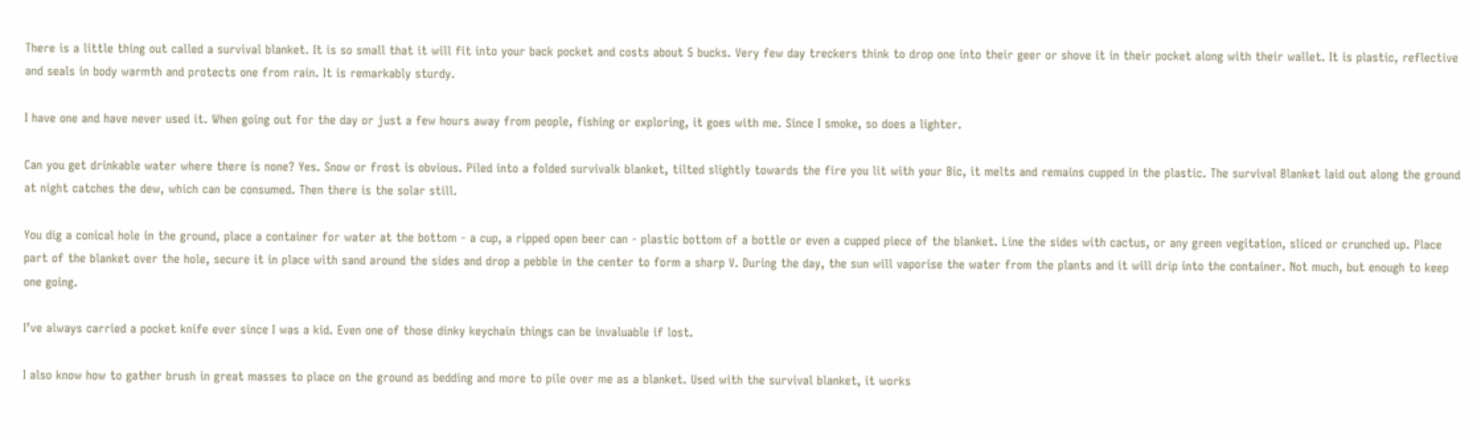There is a little thing out called a survival blanket. It is so small that it will fit into your back pocket and costs about 5 bucks. Very few day treckers think to drop one into their geer or shove it in their pocket along with their wallet. It is plastic, reflective and seals in body warmth and protects one from rain. It is remarkably sturdy.

I have one and have never used it. When going out for the day or just a few hours away from people, fishing or exploring, it goes with me. Since I smoke, so does a lighter.

Can you get drinkable water where there is none? Yes. Snow or frost is obvious. Piled into a folded survivalk blanket, tilted slightly towards the fire you lit with your Bic, it melts and remains cupped in the plastic. The survival Blanket laid out along the ground at night catches the dew, which can be consumed. Then there is the solar still.

You dig a conical hole in the ground, place a container for water at the bottom - a cup, a ripped open beer can - plastic bottom of a bottle or even a cupped piece of the blanket. Line the sides with cactus, or any green vegitation, sliced or crunched up. Place part of the blanket over the hole, secure it in place with sand around the sides and drop a pebble in the center to form a sharp V. During the day, the sun will vaporise the water from the plants and it will drip into the container. Not much, but enough to keep one going.

I’ve always carried a pocket knife ever since I was a kid. Even one of those dinky keychain things can be invaluable if lost.

I also know how to gather brush in great masses to place on the ground as bedding and more to pile over me as a blanket. Used with the survival blanket, it works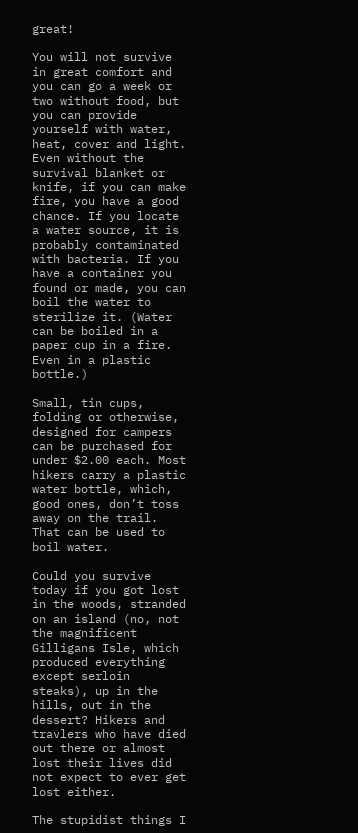great!

You will not survive in great comfort and you can go a week or two without food, but you can provide yourself with water, heat, cover and light. Even without the survival blanket or knife, if you can make fire, you have a good chance. If you locate a water source, it is probably contaminated with bacteria. If you have a container you found or made, you can boil the water to sterilize it. (Water can be boiled in a paper cup in a fire. Even in a plastic bottle.)

Small, tin cups, folding or otherwise, designed for campers can be purchased for under $2.00 each. Most hikers carry a plastic water bottle, which, good ones, don’t toss away on the trail. That can be used to boil water.

Could you survive today if you got lost in the woods, stranded on an island (no, not the magnificent Gilligans Isle, which produced everything except serloin steaks), up in the hills, out in the dessert? Hikers and travlers who have died out there or almost lost their lives did not expect to ever get lost either.

The stupidist things I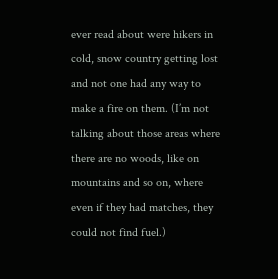ever read about were hikers in cold, snow country getting lost and not one had any way to make a fire on them. (I’m not talking about those areas where there are no woods, like on mountains and so on, where even if they had matches, they could not find fuel.)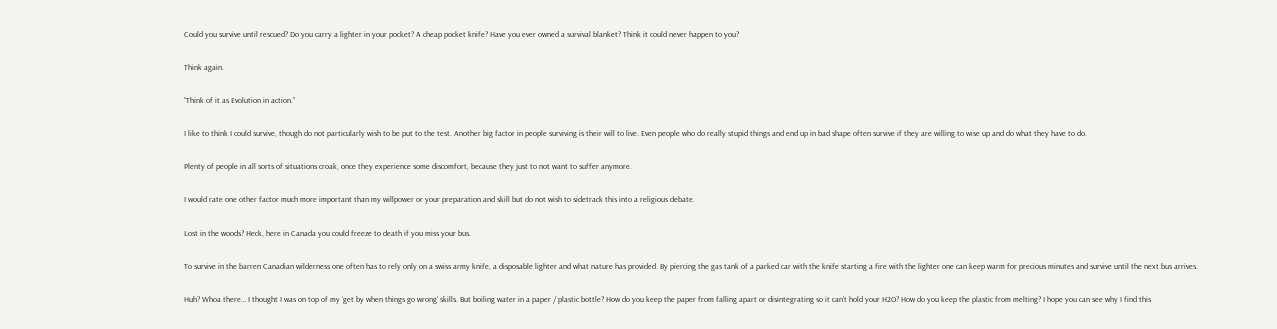Could you survive until rescued? Do you carry a lighter in your pocket? A cheap pocket knife? Have you ever owned a survival blanket? Think it could never happen to you?

Think again.

“Think of it as Evolution in action.”

I like to think I could survive, though do not particularly wish to be put to the test. Another big factor in people surviving is their will to live. Even people who do really stupid things and end up in bad shape often survive if they are willing to wise up and do what they have to do.

Plenty of people in all sorts of situations croak, once they experience some discomfort, because they just to not want to suffer anymore.

I would rate one other factor much more important than my willpower or your preparation and skill but do not wish to sidetrack this into a religious debate.

Lost in the woods? Heck, here in Canada you could freeze to death if you miss your bus.

To survive in the barren Canadian wilderness one often has to rely only on a swiss army knife, a disposable lighter and what nature has provided. By piercing the gas tank of a parked car with the knife starting a fire with the lighter one can keep warm for precious minutes and survive until the next bus arrives.

Huh? Whoa there… I thought I was on top of my ‘get by when things go wrong’ skills. But boiling water in a paper / plastic bottle? How do you keep the paper from falling apart or disintegrating so it can’t hold your H2O? How do you keep the plastic from melting? I hope you can see why I find this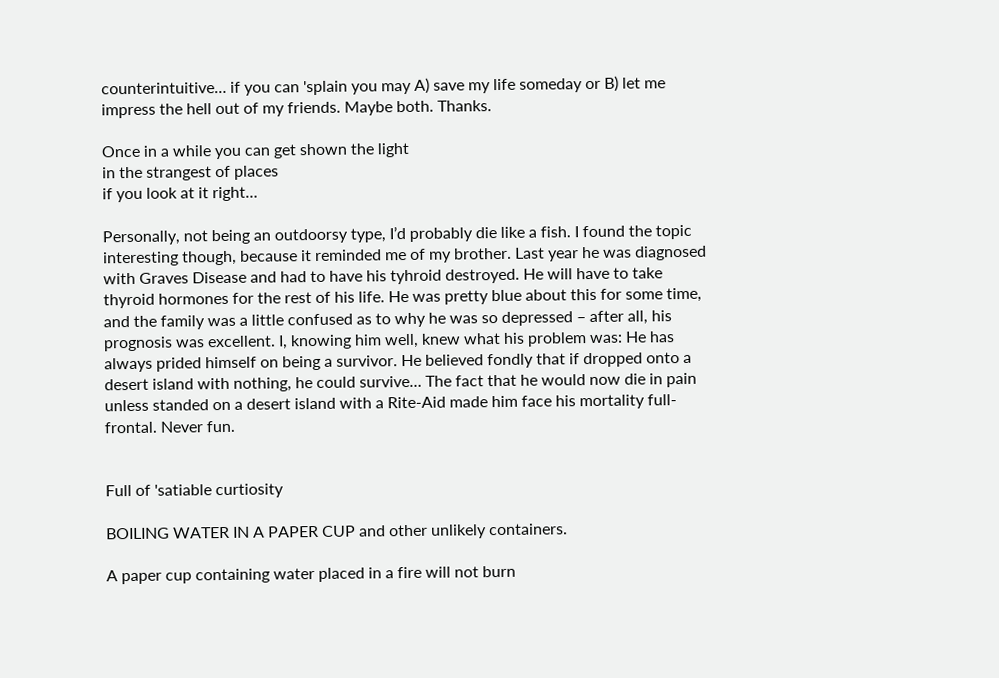counterintuitive… if you can 'splain you may A) save my life someday or B) let me impress the hell out of my friends. Maybe both. Thanks.

Once in a while you can get shown the light
in the strangest of places
if you look at it right…

Personally, not being an outdoorsy type, I’d probably die like a fish. I found the topic interesting though, because it reminded me of my brother. Last year he was diagnosed with Graves Disease and had to have his tyhroid destroyed. He will have to take thyroid hormones for the rest of his life. He was pretty blue about this for some time, and the family was a little confused as to why he was so depressed – after all, his prognosis was excellent. I, knowing him well, knew what his problem was: He has always prided himself on being a survivor. He believed fondly that if dropped onto a desert island with nothing, he could survive… The fact that he would now die in pain unless standed on a desert island with a Rite-Aid made him face his mortality full-frontal. Never fun.


Full of 'satiable curtiosity

BOILING WATER IN A PAPER CUP and other unlikely containers.

A paper cup containing water placed in a fire will not burn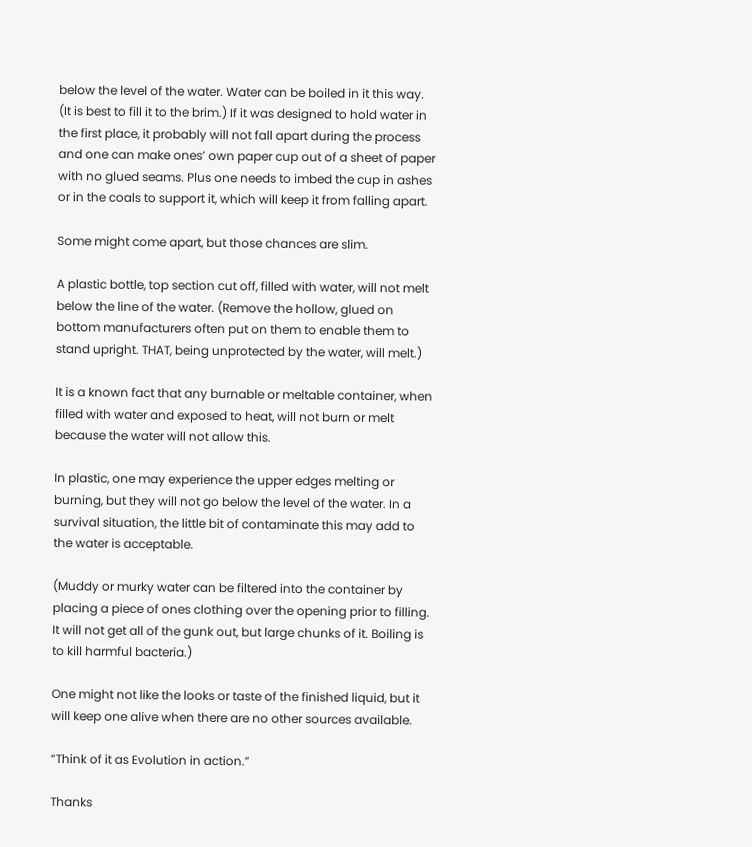below the level of the water. Water can be boiled in it this way. (It is best to fill it to the brim.) If it was designed to hold water in the first place, it probably will not fall apart during the process and one can make ones’ own paper cup out of a sheet of paper with no glued seams. Plus one needs to imbed the cup in ashes or in the coals to support it, which will keep it from falling apart.

Some might come apart, but those chances are slim.

A plastic bottle, top section cut off, filled with water, will not melt below the line of the water. (Remove the hollow, glued on bottom manufacturers often put on them to enable them to stand upright. THAT, being unprotected by the water, will melt.)

It is a known fact that any burnable or meltable container, when filled with water and exposed to heat, will not burn or melt because the water will not allow this.

In plastic, one may experience the upper edges melting or burning, but they will not go below the level of the water. In a survival situation, the little bit of contaminate this may add to the water is acceptable.

(Muddy or murky water can be filtered into the container by placing a piece of ones clothing over the opening prior to filling. It will not get all of the gunk out, but large chunks of it. Boiling is to kill harmful bacteria.)

One might not like the looks or taste of the finished liquid, but it will keep one alive when there are no other sources available.

“Think of it as Evolution in action.”

Thanks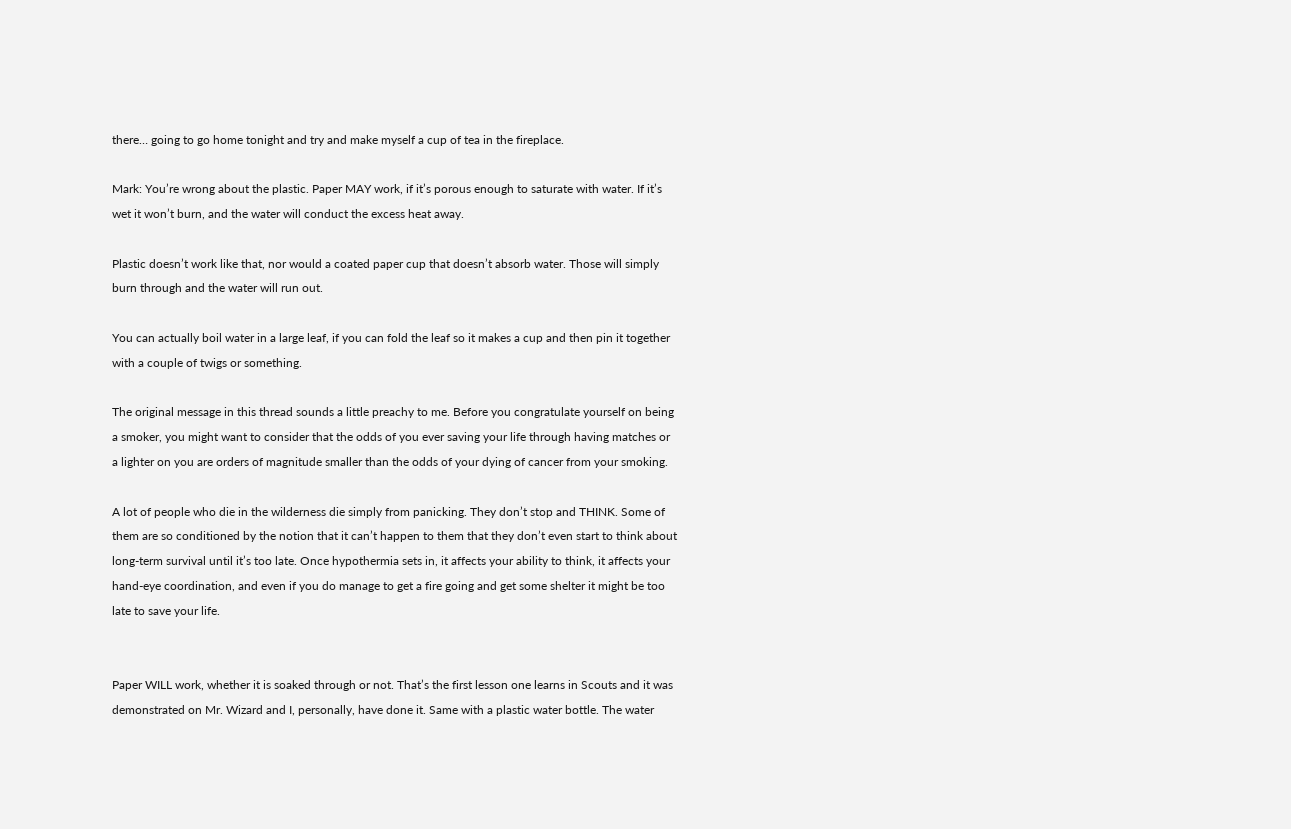there… going to go home tonight and try and make myself a cup of tea in the fireplace.

Mark: You’re wrong about the plastic. Paper MAY work, if it’s porous enough to saturate with water. If it’s wet it won’t burn, and the water will conduct the excess heat away.

Plastic doesn’t work like that, nor would a coated paper cup that doesn’t absorb water. Those will simply burn through and the water will run out.

You can actually boil water in a large leaf, if you can fold the leaf so it makes a cup and then pin it together with a couple of twigs or something.

The original message in this thread sounds a little preachy to me. Before you congratulate yourself on being a smoker, you might want to consider that the odds of you ever saving your life through having matches or a lighter on you are orders of magnitude smaller than the odds of your dying of cancer from your smoking.

A lot of people who die in the wilderness die simply from panicking. They don’t stop and THINK. Some of them are so conditioned by the notion that it can’t happen to them that they don’t even start to think about long-term survival until it’s too late. Once hypothermia sets in, it affects your ability to think, it affects your hand-eye coordination, and even if you do manage to get a fire going and get some shelter it might be too late to save your life.


Paper WILL work, whether it is soaked through or not. That’s the first lesson one learns in Scouts and it was demonstrated on Mr. Wizard and I, personally, have done it. Same with a plastic water bottle. The water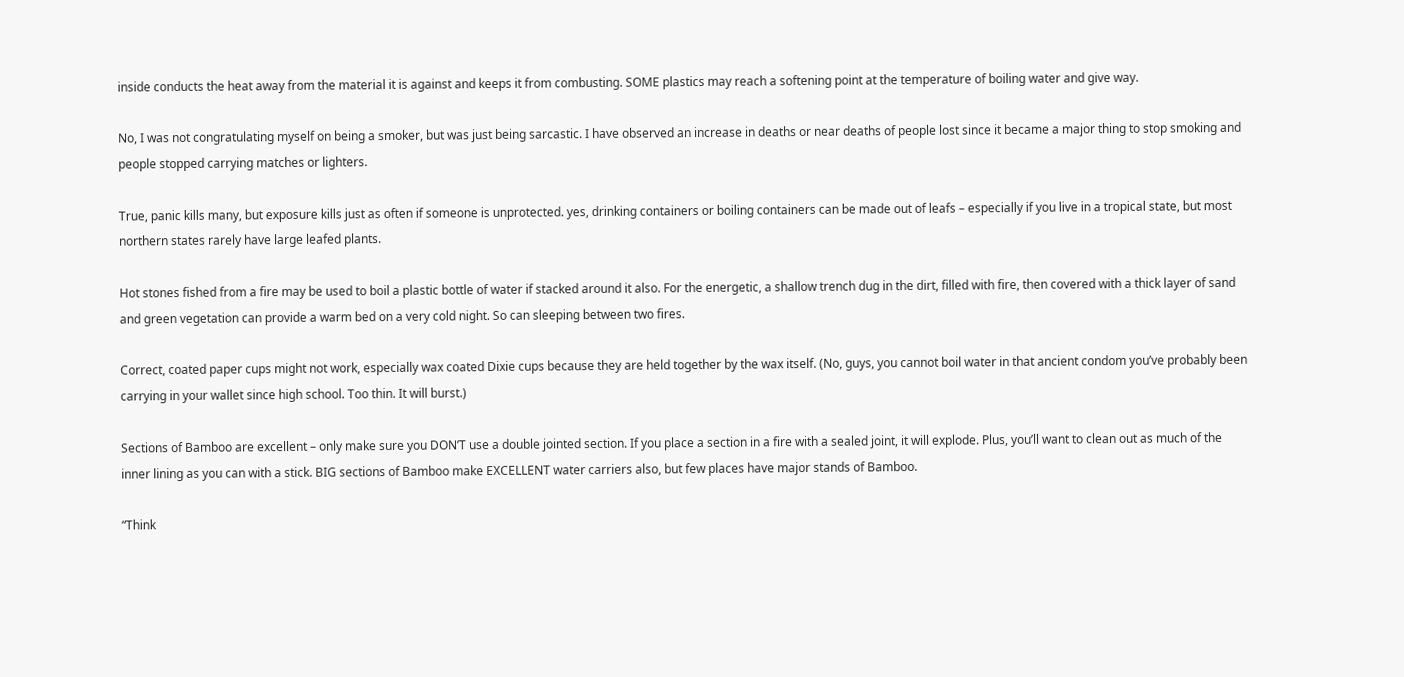inside conducts the heat away from the material it is against and keeps it from combusting. SOME plastics may reach a softening point at the temperature of boiling water and give way.

No, I was not congratulating myself on being a smoker, but was just being sarcastic. I have observed an increase in deaths or near deaths of people lost since it became a major thing to stop smoking and people stopped carrying matches or lighters.

True, panic kills many, but exposure kills just as often if someone is unprotected. yes, drinking containers or boiling containers can be made out of leafs – especially if you live in a tropical state, but most northern states rarely have large leafed plants.

Hot stones fished from a fire may be used to boil a plastic bottle of water if stacked around it also. For the energetic, a shallow trench dug in the dirt, filled with fire, then covered with a thick layer of sand and green vegetation can provide a warm bed on a very cold night. So can sleeping between two fires.

Correct, coated paper cups might not work, especially wax coated Dixie cups because they are held together by the wax itself. (No, guys, you cannot boil water in that ancient condom you’ve probably been carrying in your wallet since high school. Too thin. It will burst.)

Sections of Bamboo are excellent – only make sure you DON’T use a double jointed section. If you place a section in a fire with a sealed joint, it will explode. Plus, you’ll want to clean out as much of the inner lining as you can with a stick. BIG sections of Bamboo make EXCELLENT water carriers also, but few places have major stands of Bamboo.

“Think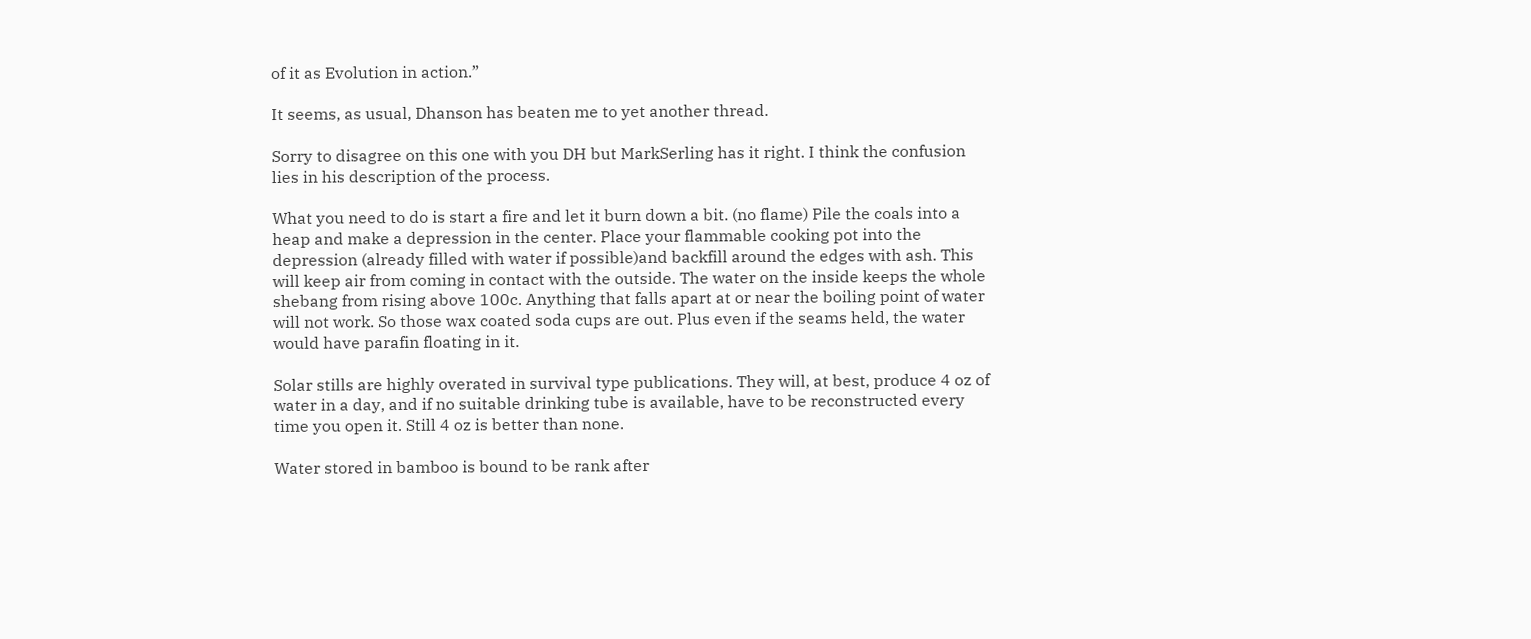of it as Evolution in action.”

It seems, as usual, Dhanson has beaten me to yet another thread.

Sorry to disagree on this one with you DH but MarkSerling has it right. I think the confusion lies in his description of the process.

What you need to do is start a fire and let it burn down a bit. (no flame) Pile the coals into a heap and make a depression in the center. Place your flammable cooking pot into the depression (already filled with water if possible)and backfill around the edges with ash. This will keep air from coming in contact with the outside. The water on the inside keeps the whole shebang from rising above 100c. Anything that falls apart at or near the boiling point of water will not work. So those wax coated soda cups are out. Plus even if the seams held, the water would have parafin floating in it.

Solar stills are highly overated in survival type publications. They will, at best, produce 4 oz of water in a day, and if no suitable drinking tube is available, have to be reconstructed every time you open it. Still 4 oz is better than none.

Water stored in bamboo is bound to be rank after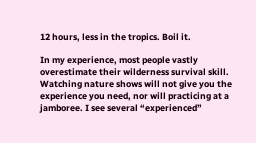12 hours, less in the tropics. Boil it.

In my experience, most people vastly overestimate their wilderness survival skill. Watching nature shows will not give you the experience you need, nor will practicing at a jamboree. I see several “experienced”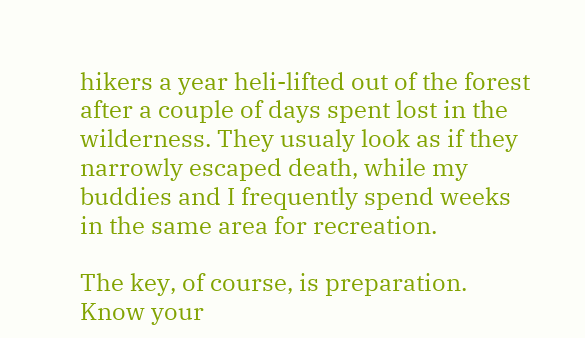hikers a year heli-lifted out of the forest after a couple of days spent lost in the wilderness. They usualy look as if they narrowly escaped death, while my buddies and I frequently spend weeks in the same area for recreation.

The key, of course, is preparation. Know your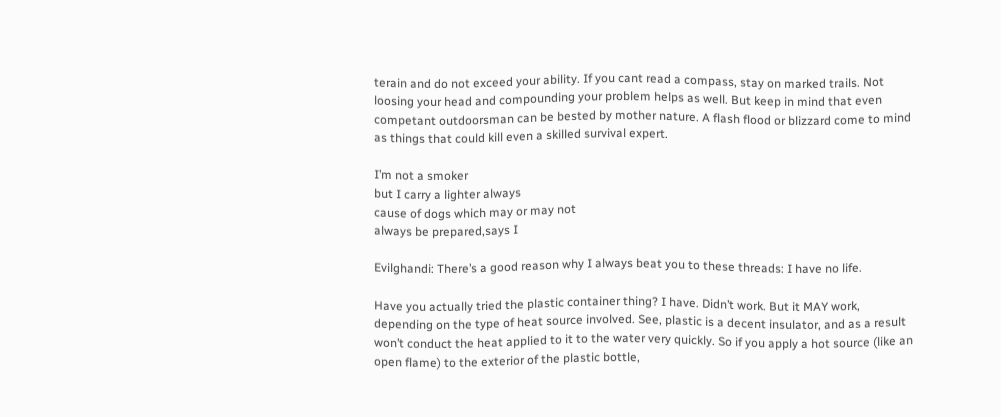terain and do not exceed your ability. If you cant read a compass, stay on marked trails. Not loosing your head and compounding your problem helps as well. But keep in mind that even competant outdoorsman can be bested by mother nature. A flash flood or blizzard come to mind as things that could kill even a skilled survival expert.

I’m not a smoker
but I carry a lighter always
cause of dogs which may or may not
always be prepared,says I

Evilghandi: There’s a good reason why I always beat you to these threads: I have no life.

Have you actually tried the plastic container thing? I have. Didn’t work. But it MAY work, depending on the type of heat source involved. See, plastic is a decent insulator, and as a result won’t conduct the heat applied to it to the water very quickly. So if you apply a hot source (like an open flame) to the exterior of the plastic bottle,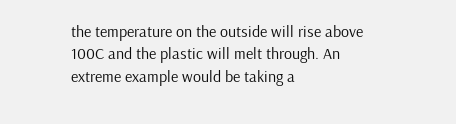the temperature on the outside will rise above 100C and the plastic will melt through. An extreme example would be taking a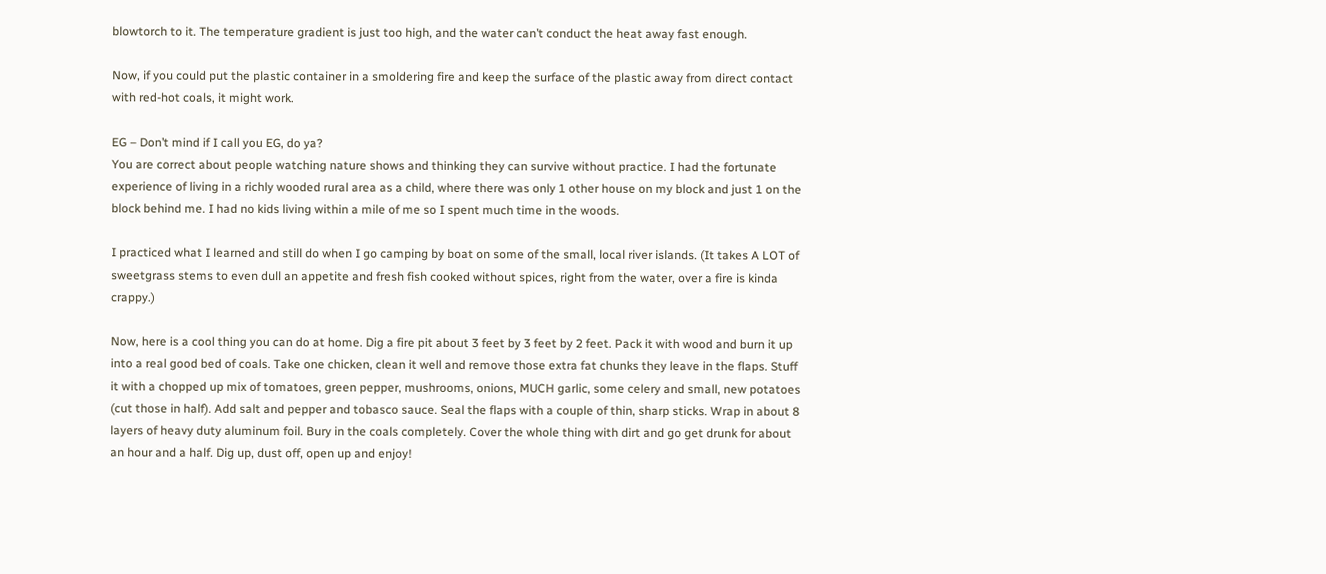blowtorch to it. The temperature gradient is just too high, and the water can’t conduct the heat away fast enough.

Now, if you could put the plastic container in a smoldering fire and keep the surface of the plastic away from direct contact with red-hot coals, it might work.

EG – Don’t mind if I call you EG, do ya?
You are correct about people watching nature shows and thinking they can survive without practice. I had the fortunate experience of living in a richly wooded rural area as a child, where there was only 1 other house on my block and just 1 on the block behind me. I had no kids living within a mile of me so I spent much time in the woods.

I practiced what I learned and still do when I go camping by boat on some of the small, local river islands. (It takes A LOT of sweetgrass stems to even dull an appetite and fresh fish cooked without spices, right from the water, over a fire is kinda crappy.)

Now, here is a cool thing you can do at home. Dig a fire pit about 3 feet by 3 feet by 2 feet. Pack it with wood and burn it up into a real good bed of coals. Take one chicken, clean it well and remove those extra fat chunks they leave in the flaps. Stuff it with a chopped up mix of tomatoes, green pepper, mushrooms, onions, MUCH garlic, some celery and small, new potatoes (cut those in half). Add salt and pepper and tobasco sauce. Seal the flaps with a couple of thin, sharp sticks. Wrap in about 8 layers of heavy duty aluminum foil. Bury in the coals completely. Cover the whole thing with dirt and go get drunk for about an hour and a half. Dig up, dust off, open up and enjoy!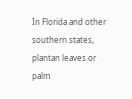In Florida and other southern states, plantan leaves or palm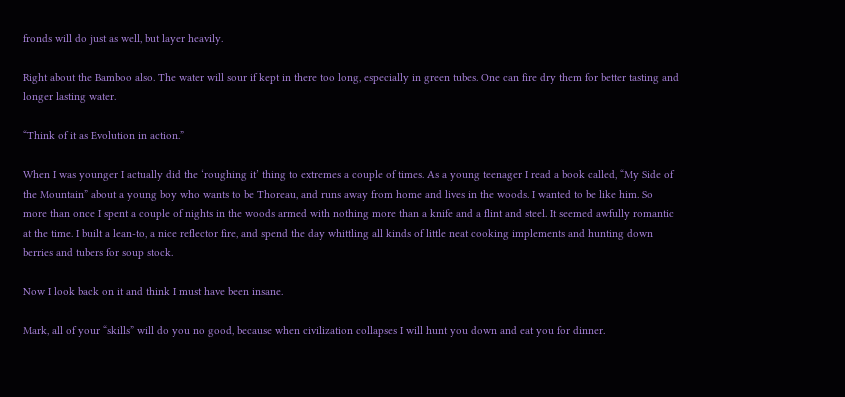fronds will do just as well, but layer heavily.

Right about the Bamboo also. The water will sour if kept in there too long, especially in green tubes. One can fire dry them for better tasting and longer lasting water.

“Think of it as Evolution in action.”

When I was younger I actually did the ‘roughing it’ thing to extremes a couple of times. As a young teenager I read a book called, “My Side of the Mountain” about a young boy who wants to be Thoreau, and runs away from home and lives in the woods. I wanted to be like him. So more than once I spent a couple of nights in the woods armed with nothing more than a knife and a flint and steel. It seemed awfully romantic at the time. I built a lean-to, a nice reflector fire, and spend the day whittling all kinds of little neat cooking implements and hunting down berries and tubers for soup stock.

Now I look back on it and think I must have been insane.

Mark, all of your “skills” will do you no good, because when civilization collapses I will hunt you down and eat you for dinner.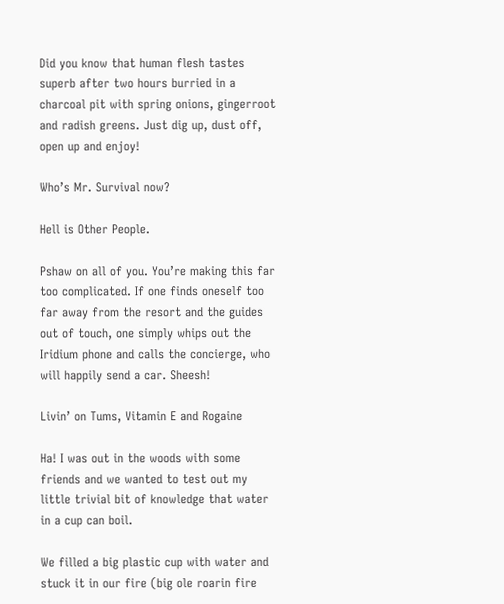Did you know that human flesh tastes superb after two hours burried in a charcoal pit with spring onions, gingerroot and radish greens. Just dig up, dust off, open up and enjoy!

Who’s Mr. Survival now?

Hell is Other People.

Pshaw on all of you. You’re making this far too complicated. If one finds oneself too far away from the resort and the guides out of touch, one simply whips out the Iridium phone and calls the concierge, who will happily send a car. Sheesh!

Livin’ on Tums, Vitamin E and Rogaine

Ha! I was out in the woods with some friends and we wanted to test out my little trivial bit of knowledge that water in a cup can boil.

We filled a big plastic cup with water and stuck it in our fire (big ole roarin fire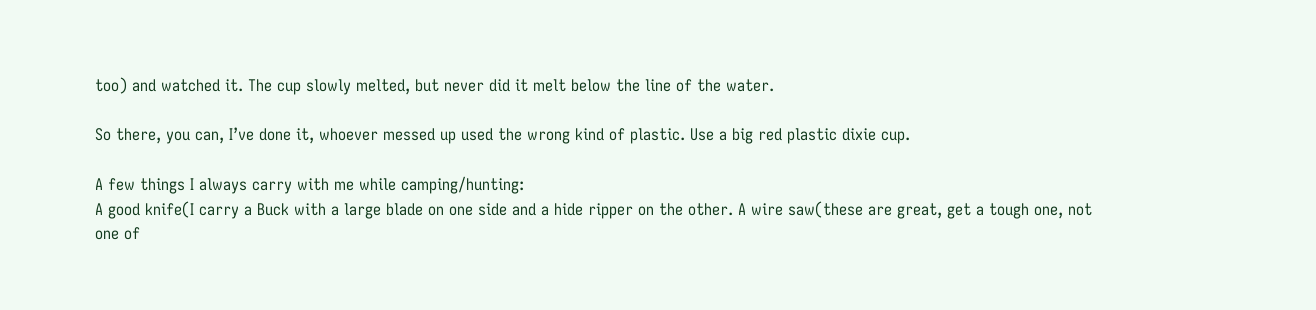too) and watched it. The cup slowly melted, but never did it melt below the line of the water.

So there, you can, I’ve done it, whoever messed up used the wrong kind of plastic. Use a big red plastic dixie cup.

A few things I always carry with me while camping/hunting:
A good knife(I carry a Buck with a large blade on one side and a hide ripper on the other. A wire saw(these are great, get a tough one, not one of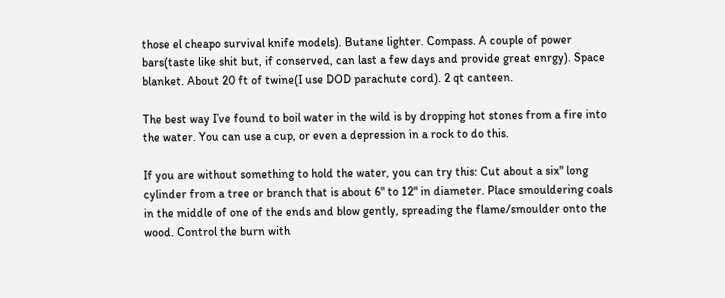those el cheapo survival knife models). Butane lighter. Compass. A couple of power bars(taste like shit but, if conserved, can last a few days and provide great enrgy). Space blanket. About 20 ft of twine(I use DOD parachute cord). 2 qt canteen.

The best way I’ve found to boil water in the wild is by dropping hot stones from a fire into the water. You can use a cup, or even a depression in a rock to do this.

If you are without something to hold the water, you can try this: Cut about a six" long cylinder from a tree or branch that is about 6" to 12" in diameter. Place smouldering coals in the middle of one of the ends and blow gently, spreading the flame/smoulder onto the wood. Control the burn with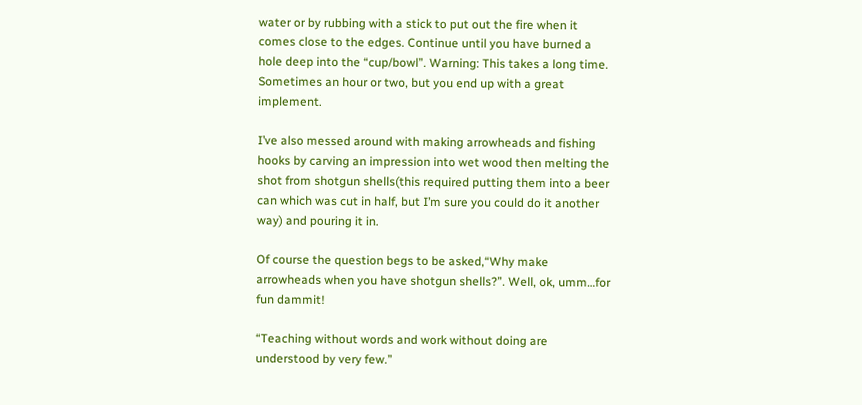water or by rubbing with a stick to put out the fire when it comes close to the edges. Continue until you have burned a hole deep into the “cup/bowl”. Warning: This takes a long time. Sometimes an hour or two, but you end up with a great implement.

I’ve also messed around with making arrowheads and fishing hooks by carving an impression into wet wood then melting the shot from shotgun shells(this required putting them into a beer can which was cut in half, but I’m sure you could do it another way) and pouring it in.

Of course the question begs to be asked,“Why make arrowheads when you have shotgun shells?”. Well, ok, umm…for fun dammit!

“Teaching without words and work without doing are understood by very few.”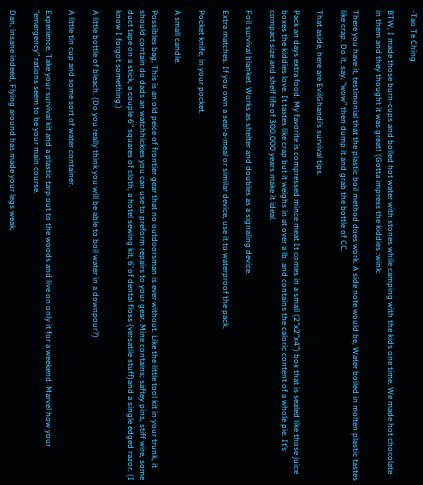-Tao Te Ching

BTW, I made those burn-cups and boiled hot water with stones while camping with the kids one time. We made hot chocolate in them and they thought it was great! (Gotta impress the kiddies :wink:

There you have it, testimonial that the plastic boil method does work. A side note would be, Water boiled in molten plastic tastes like crap. Do it, say, “wow” then dump it and grab the bottle of CC.

That aside, here are EvilGhandi’s survival tips.

Pack an days extra food. My favorite is compressed mince meat It comes in a small (2"x2"x4") box that is sealed like those juice boxes the kiddies love. It tastes like crap but it weighs in at over a lb. and contains the caloric content of a whole pie. It’s compact size and shelf life of 300,000 years make it ideal.

Foil survival blanket. Works as shelter and doubles as a signaling device.

Extra matches. If you own a seal-a-meal or similar device, use it to waterproof the pack.

Pocket knife, in your pocket.

A small candle.

Possibles bag, This is an old peice of frontier gear that no outdoorsman is ever without. Like the little tool kit in your trunk, it should contain do dads an watchhickies you can use to preform repairs to your gear. Mine contains; saftey pins, stiff wire, some duct tape on a stick, a couple 6" squares of cloth, a hotel sewing kit, 6’ of dental floss (versatile stuff)and a single edged razor. (I know I forgot something.)

A little bottle of bleach. (Do you really think you will be able to boil water in a downpour?)

A little tin cup and some sort of water container.

Experience, Take your survival kit and a plastic tarp out to the woods and live on only it for a weekend. Marvel how your “emergency” rations seem to be your main course.

Dan, insane indeed, Flying around has made your legs weak,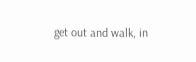get out and walk, in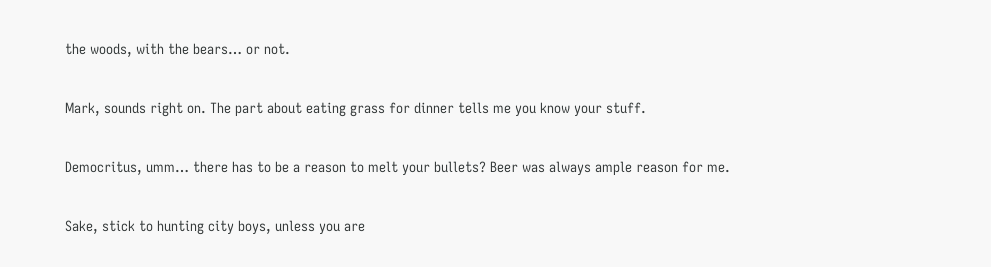the woods, with the bears… or not.

Mark, sounds right on. The part about eating grass for dinner tells me you know your stuff.

Democritus, umm… there has to be a reason to melt your bullets? Beer was always ample reason for me.

Sake, stick to hunting city boys, unless you are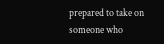prepared to take on someone who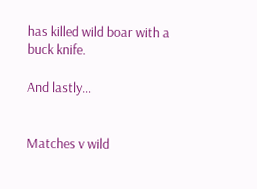has killed wild boar with a buck knife.

And lastly…


Matches v wild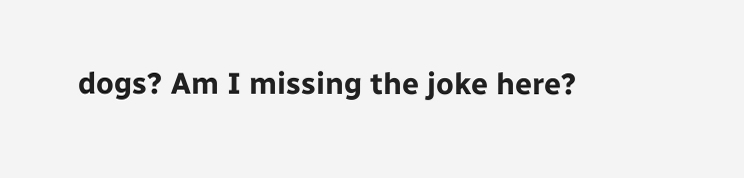dogs? Am I missing the joke here?